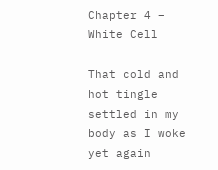Chapter 4 – White Cell

That cold and hot tingle settled in my body as I woke yet again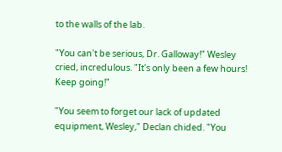to the walls of the lab.

"You can't be serious, Dr. Galloway!" Wesley cried, incredulous. "It's only been a few hours! Keep going!"

"You seem to forget our lack of updated equipment, Wesley," Declan chided. "You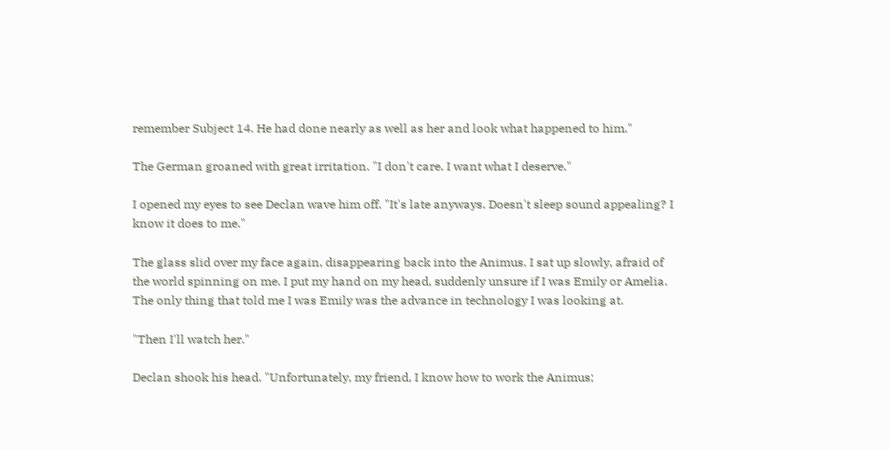remember Subject 14. He had done nearly as well as her and look what happened to him."

The German groaned with great irritation. "I don't care. I want what I deserve."

I opened my eyes to see Declan wave him off. "It's late anyways. Doesn't sleep sound appealing? I know it does to me."

The glass slid over my face again, disappearing back into the Animus. I sat up slowly, afraid of the world spinning on me. I put my hand on my head, suddenly unsure if I was Emily or Amelia. The only thing that told me I was Emily was the advance in technology I was looking at.

"Then I'll watch her."

Declan shook his head. "Unfortunately, my friend, I know how to work the Animus;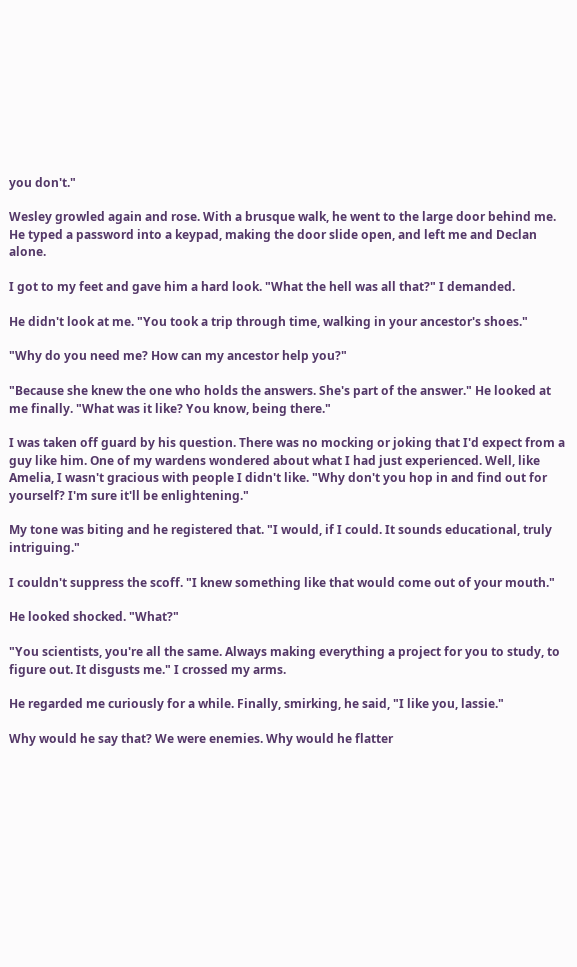you don't."

Wesley growled again and rose. With a brusque walk, he went to the large door behind me. He typed a password into a keypad, making the door slide open, and left me and Declan alone.

I got to my feet and gave him a hard look. "What the hell was all that?" I demanded.

He didn't look at me. "You took a trip through time, walking in your ancestor's shoes."

"Why do you need me? How can my ancestor help you?"

"Because she knew the one who holds the answers. She's part of the answer." He looked at me finally. "What was it like? You know, being there."

I was taken off guard by his question. There was no mocking or joking that I'd expect from a guy like him. One of my wardens wondered about what I had just experienced. Well, like Amelia, I wasn't gracious with people I didn't like. "Why don't you hop in and find out for yourself? I'm sure it'll be enlightening."

My tone was biting and he registered that. "I would, if I could. It sounds educational, truly intriguing."

I couldn't suppress the scoff. "I knew something like that would come out of your mouth."

He looked shocked. "What?"

"You scientists, you're all the same. Always making everything a project for you to study, to figure out. It disgusts me." I crossed my arms.

He regarded me curiously for a while. Finally, smirking, he said, "I like you, lassie."

Why would he say that? We were enemies. Why would he flatter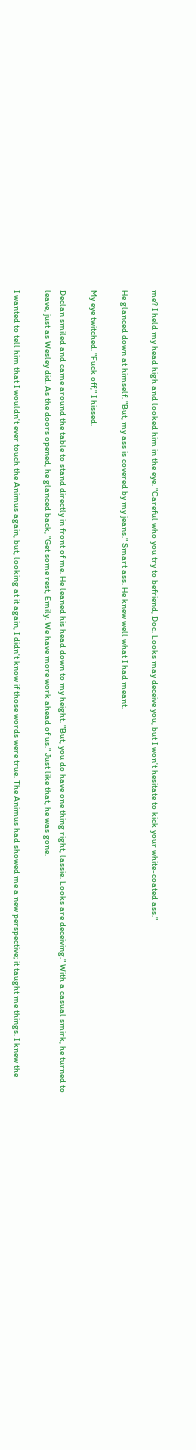me? I held my head high and looked him in the eye. "Careful who you try to befriend, Doc. Looks may deceive you, but I won't hesitate to kick your white-coated ass."

He glanced down at himself. "But, my ass is covered by my jeans." Smart ass. He knew well what I had meant.

My eye twitched. "Fuck off," I hissed.

Declan smiled and came around the table to stand directly in front of me. He leaned his head down to my height. "But, you do have one thing right, lassie. Looks are deceiving." With a casual smirk, he turned to leave, just as Wesley did. As the doors opened, he glanced back, "Get some rest, Emily. We have more work ahead of us." Just like that, he was gone.

I wanted to tell him that I wouldn't ever touch the Animus again, but, looking at it again, I didn't know if those words were true. The Animus had showed me a new perspective; it taught me things. I knew the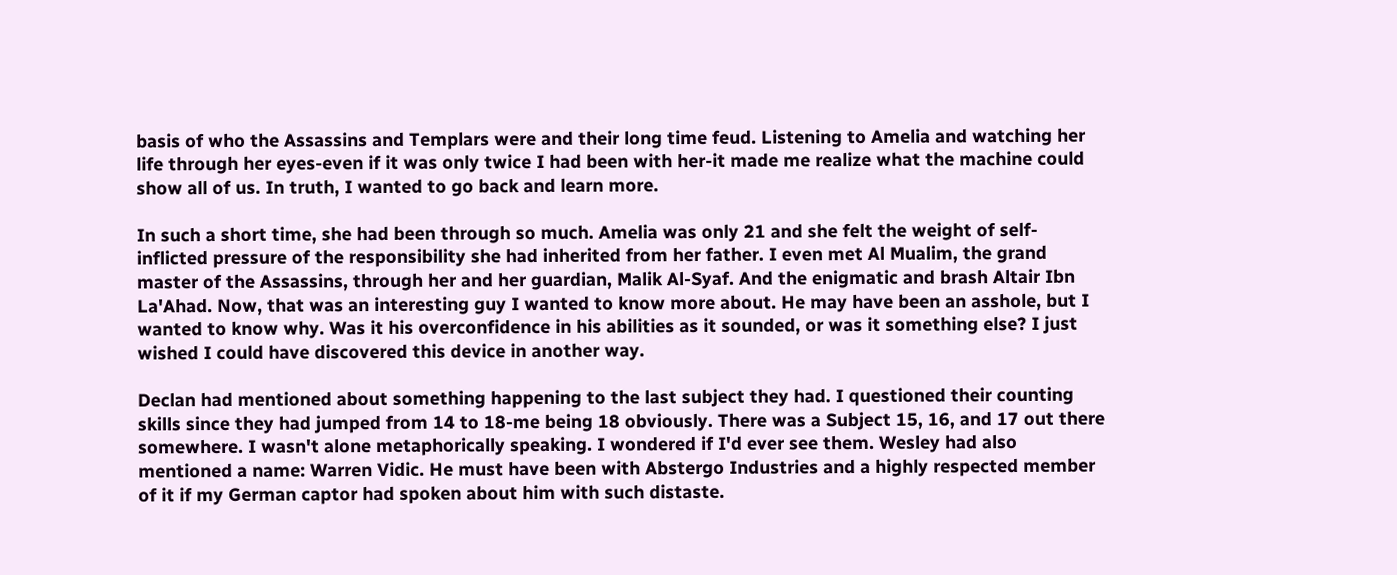basis of who the Assassins and Templars were and their long time feud. Listening to Amelia and watching her life through her eyes-even if it was only twice I had been with her-it made me realize what the machine could show all of us. In truth, I wanted to go back and learn more.

In such a short time, she had been through so much. Amelia was only 21 and she felt the weight of self-inflicted pressure of the responsibility she had inherited from her father. I even met Al Mualim, the grand master of the Assassins, through her and her guardian, Malik Al-Syaf. And the enigmatic and brash Altair Ibn La'Ahad. Now, that was an interesting guy I wanted to know more about. He may have been an asshole, but I wanted to know why. Was it his overconfidence in his abilities as it sounded, or was it something else? I just wished I could have discovered this device in another way.

Declan had mentioned about something happening to the last subject they had. I questioned their counting skills since they had jumped from 14 to 18-me being 18 obviously. There was a Subject 15, 16, and 17 out there somewhere. I wasn't alone metaphorically speaking. I wondered if I'd ever see them. Wesley had also mentioned a name: Warren Vidic. He must have been with Abstergo Industries and a highly respected member of it if my German captor had spoken about him with such distaste.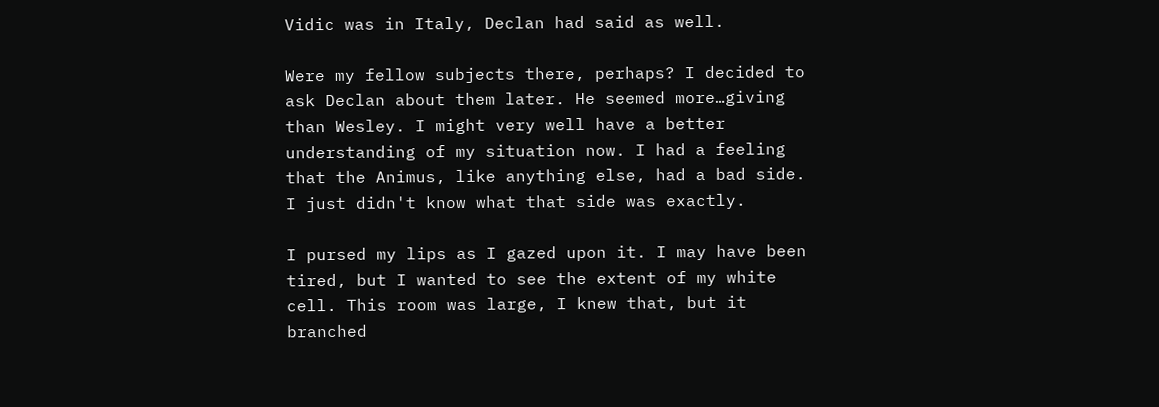Vidic was in Italy, Declan had said as well.

Were my fellow subjects there, perhaps? I decided to ask Declan about them later. He seemed more…giving than Wesley. I might very well have a better understanding of my situation now. I had a feeling that the Animus, like anything else, had a bad side. I just didn't know what that side was exactly.

I pursed my lips as I gazed upon it. I may have been tired, but I wanted to see the extent of my white cell. This room was large, I knew that, but it branched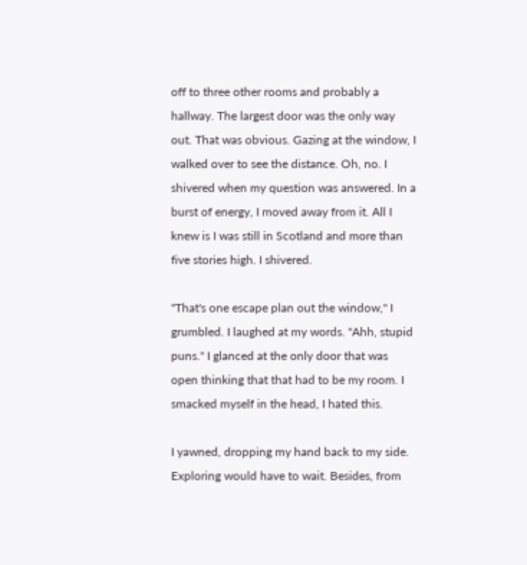off to three other rooms and probably a hallway. The largest door was the only way out. That was obvious. Gazing at the window, I walked over to see the distance. Oh, no. I shivered when my question was answered. In a burst of energy, I moved away from it. All I knew is I was still in Scotland and more than five stories high. I shivered.

"That's one escape plan out the window," I grumbled. I laughed at my words. "Ahh, stupid puns." I glanced at the only door that was open thinking that that had to be my room. I smacked myself in the head, I hated this.

I yawned, dropping my hand back to my side. Exploring would have to wait. Besides, from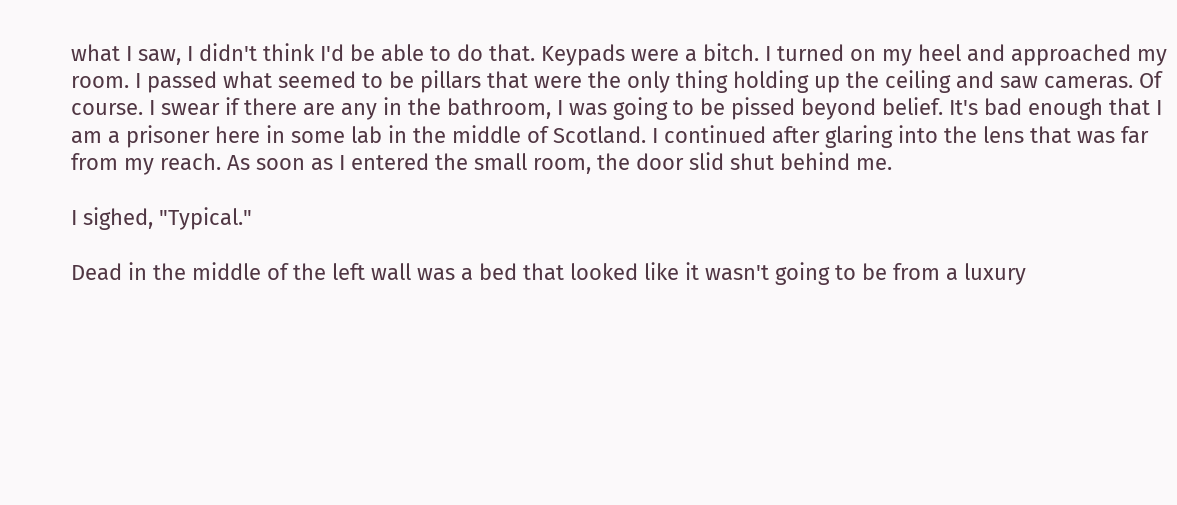what I saw, I didn't think I'd be able to do that. Keypads were a bitch. I turned on my heel and approached my room. I passed what seemed to be pillars that were the only thing holding up the ceiling and saw cameras. Of course. I swear if there are any in the bathroom, I was going to be pissed beyond belief. It's bad enough that I am a prisoner here in some lab in the middle of Scotland. I continued after glaring into the lens that was far from my reach. As soon as I entered the small room, the door slid shut behind me.

I sighed, "Typical."

Dead in the middle of the left wall was a bed that looked like it wasn't going to be from a luxury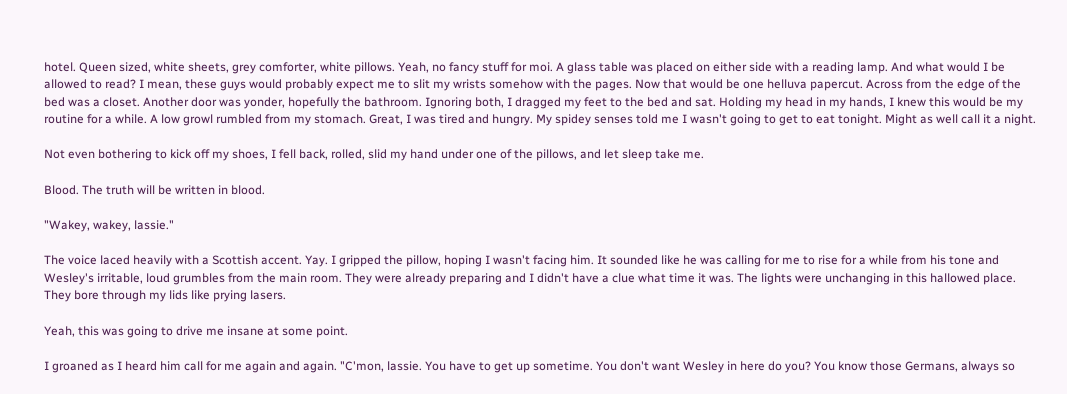hotel. Queen sized, white sheets, grey comforter, white pillows. Yeah, no fancy stuff for moi. A glass table was placed on either side with a reading lamp. And what would I be allowed to read? I mean, these guys would probably expect me to slit my wrists somehow with the pages. Now that would be one helluva papercut. Across from the edge of the bed was a closet. Another door was yonder, hopefully the bathroom. Ignoring both, I dragged my feet to the bed and sat. Holding my head in my hands, I knew this would be my routine for a while. A low growl rumbled from my stomach. Great, I was tired and hungry. My spidey senses told me I wasn't going to get to eat tonight. Might as well call it a night.

Not even bothering to kick off my shoes, I fell back, rolled, slid my hand under one of the pillows, and let sleep take me.

Blood. The truth will be written in blood.

"Wakey, wakey, lassie."

The voice laced heavily with a Scottish accent. Yay. I gripped the pillow, hoping I wasn't facing him. It sounded like he was calling for me to rise for a while from his tone and Wesley's irritable, loud grumbles from the main room. They were already preparing and I didn't have a clue what time it was. The lights were unchanging in this hallowed place. They bore through my lids like prying lasers.

Yeah, this was going to drive me insane at some point.

I groaned as I heard him call for me again and again. "C'mon, lassie. You have to get up sometime. You don't want Wesley in here do you? You know those Germans, always so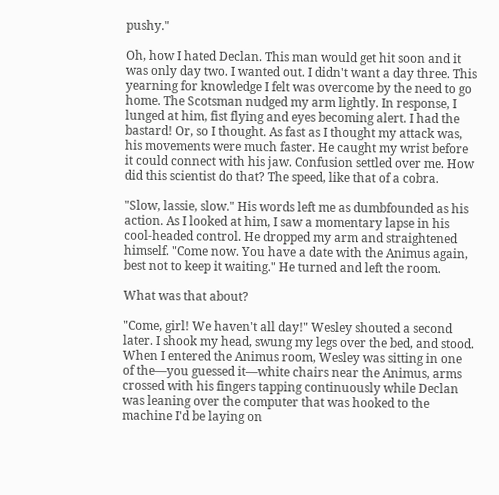pushy."

Oh, how I hated Declan. This man would get hit soon and it was only day two. I wanted out. I didn't want a day three. This yearning for knowledge I felt was overcome by the need to go home. The Scotsman nudged my arm lightly. In response, I lunged at him, fist flying and eyes becoming alert. I had the bastard! Or, so I thought. As fast as I thought my attack was, his movements were much faster. He caught my wrist before it could connect with his jaw. Confusion settled over me. How did this scientist do that? The speed, like that of a cobra.

"Slow, lassie, slow." His words left me as dumbfounded as his action. As I looked at him, I saw a momentary lapse in his cool-headed control. He dropped my arm and straightened himself. "Come now. You have a date with the Animus again, best not to keep it waiting." He turned and left the room.

What was that about?

"Come, girl! We haven't all day!" Wesley shouted a second later. I shook my head, swung my legs over the bed, and stood. When I entered the Animus room, Wesley was sitting in one of the—you guessed it—white chairs near the Animus, arms crossed with his fingers tapping continuously while Declan was leaning over the computer that was hooked to the machine I'd be laying on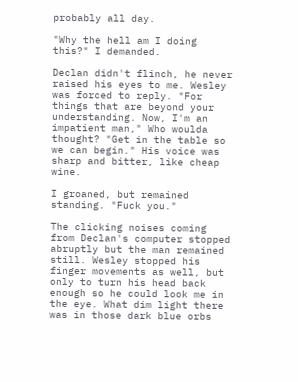probably all day.

"Why the hell am I doing this?" I demanded.

Declan didn't flinch, he never raised his eyes to me. Wesley was forced to reply. "For things that are beyond your understanding. Now, I'm an impatient man," Who woulda thought? "Get in the table so we can begin." His voice was sharp and bitter, like cheap wine.

I groaned, but remained standing. "Fuck you."

The clicking noises coming from Declan's computer stopped abruptly but the man remained still. Wesley stopped his finger movements as well, but only to turn his head back enough so he could look me in the eye. What dim light there was in those dark blue orbs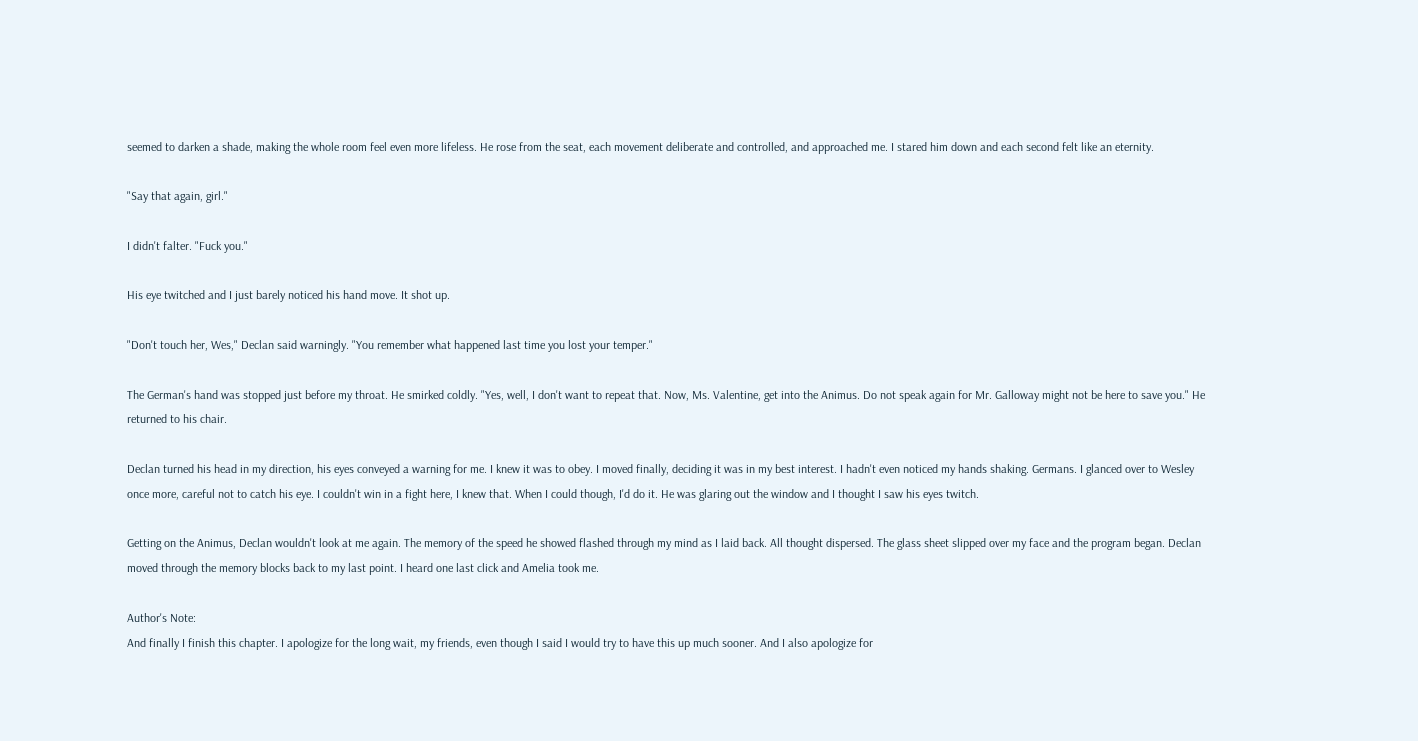seemed to darken a shade, making the whole room feel even more lifeless. He rose from the seat, each movement deliberate and controlled, and approached me. I stared him down and each second felt like an eternity.

"Say that again, girl."

I didn't falter. "Fuck you."

His eye twitched and I just barely noticed his hand move. It shot up.

"Don't touch her, Wes," Declan said warningly. "You remember what happened last time you lost your temper."

The German's hand was stopped just before my throat. He smirked coldly. "Yes, well, I don't want to repeat that. Now, Ms. Valentine, get into the Animus. Do not speak again for Mr. Galloway might not be here to save you." He returned to his chair.

Declan turned his head in my direction, his eyes conveyed a warning for me. I knew it was to obey. I moved finally, deciding it was in my best interest. I hadn't even noticed my hands shaking. Germans. I glanced over to Wesley once more, careful not to catch his eye. I couldn't win in a fight here, I knew that. When I could though, I'd do it. He was glaring out the window and I thought I saw his eyes twitch.

Getting on the Animus, Declan wouldn't look at me again. The memory of the speed he showed flashed through my mind as I laid back. All thought dispersed. The glass sheet slipped over my face and the program began. Declan moved through the memory blocks back to my last point. I heard one last click and Amelia took me.

Author's Note:
And finally I finish this chapter. I apologize for the long wait, my friends, even though I said I would try to have this up much sooner. And I also apologize for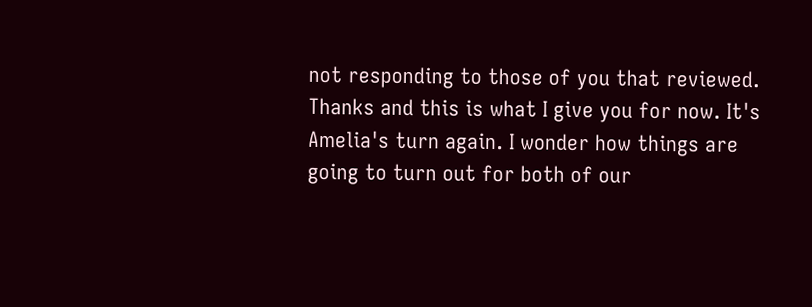not responding to those of you that reviewed. Thanks and this is what I give you for now. It's Amelia's turn again. I wonder how things are going to turn out for both of our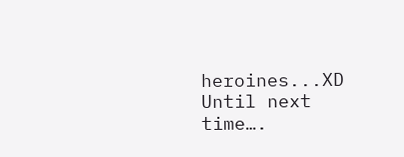heroines...XD Until next time….